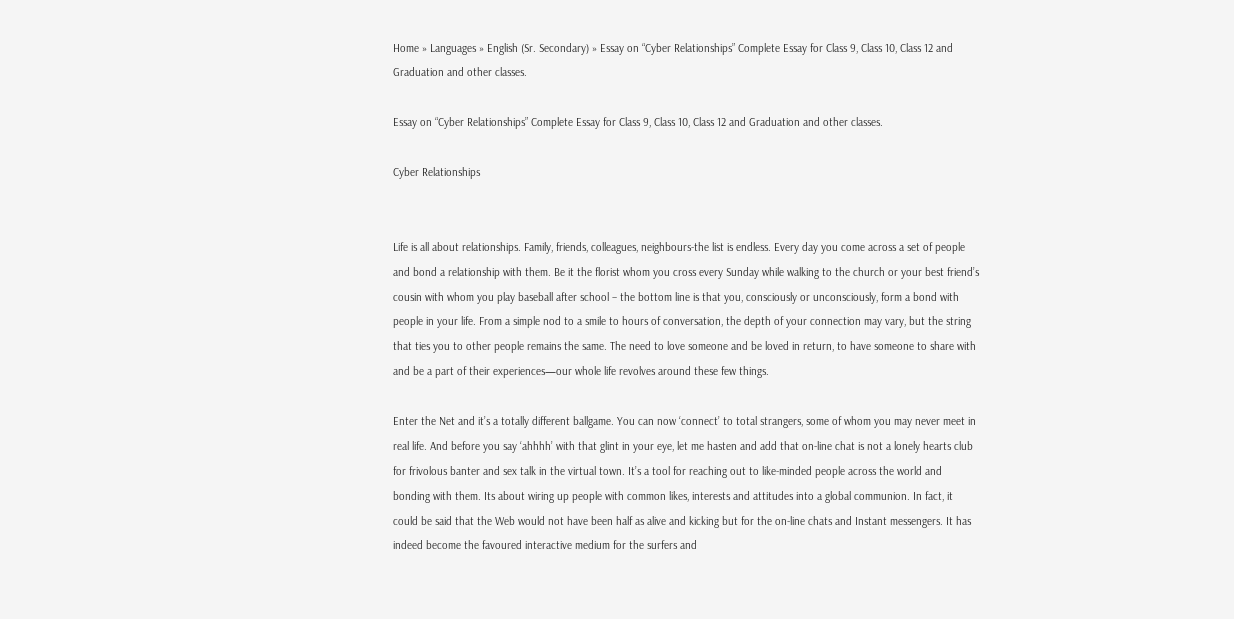Home » Languages » English (Sr. Secondary) » Essay on “Cyber Relationships” Complete Essay for Class 9, Class 10, Class 12 and Graduation and other classes.

Essay on “Cyber Relationships” Complete Essay for Class 9, Class 10, Class 12 and Graduation and other classes.

Cyber Relationships


Life is all about relationships. Family, friends, colleagues, neighbours-the list is endless. Every day you come across a set of people and bond a relationship with them. Be it the florist whom you cross every Sunday while walking to the church or your best friend’s cousin with whom you play baseball after school – the bottom line is that you, consciously or unconsciously, form a bond with people in your life. From a simple nod to a smile to hours of conversation, the depth of your connection may vary, but the string that ties you to other people remains the same. The need to love someone and be loved in return, to have someone to share with and be a part of their experiences—our whole life revolves around these few things.

Enter the Net and it’s a totally different ballgame. You can now ‘connect’ to total strangers, some of whom you may never meet in real life. And before you say ‘ahhhh’ with that glint in your eye, let me hasten and add that on-line chat is not a lonely hearts club for frivolous banter and sex talk in the virtual town. It’s a tool for reaching out to like-minded people across the world and bonding with them. Its about wiring up people with common likes, interests and attitudes into a global communion. In fact, it could be said that the Web would not have been half as alive and kicking but for the on-line chats and Instant messengers. It has indeed become the favoured interactive medium for the surfers and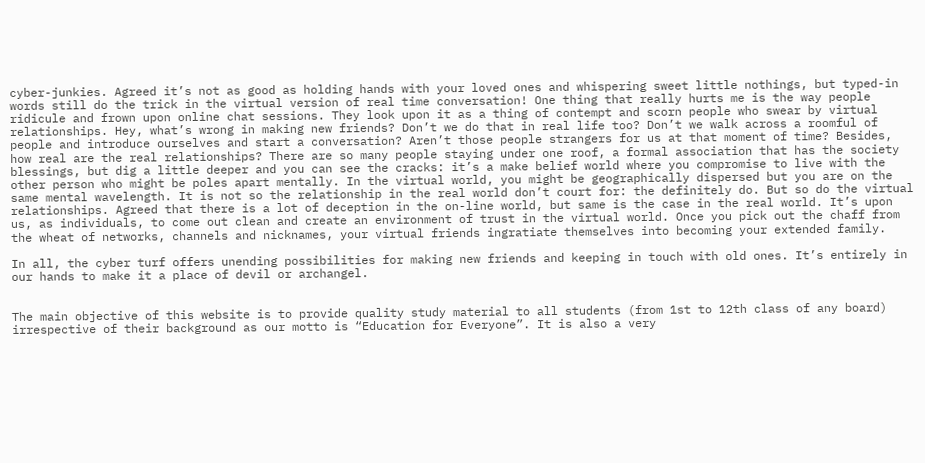cyber-junkies. Agreed it’s not as good as holding hands with your loved ones and whispering sweet little nothings, but typed-in words still do the trick in the virtual version of real time conversation! One thing that really hurts me is the way people ridicule and frown upon online chat sessions. They look upon it as a thing of contempt and scorn people who swear by virtual relationships. Hey, what’s wrong in making new friends? Don’t we do that in real life too? Don’t we walk across a roomful of people and introduce ourselves and start a conversation? Aren’t those people strangers for us at that moment of time? Besides, how real are the real relationships? There are so many people staying under one roof, a formal association that has the society blessings, but dig a little deeper and you can see the cracks: it’s a make belief world where you compromise to live with the other person who might be poles apart mentally. In the virtual world, you might be geographically dispersed but you are on the same mental wavelength. It is not so the relationship in the real world don’t court for: the definitely do. But so do the virtual relationships. Agreed that there is a lot of deception in the on-line world, but same is the case in the real world. It’s upon us, as individuals, to come out clean and create an environment of trust in the virtual world. Once you pick out the chaff from the wheat of networks, channels and nicknames, your virtual friends ingratiate themselves into becoming your extended family.

In all, the cyber turf offers unending possibilities for making new friends and keeping in touch with old ones. It’s entirely in our hands to make it a place of devil or archangel.


The main objective of this website is to provide quality study material to all students (from 1st to 12th class of any board) irrespective of their background as our motto is “Education for Everyone”. It is also a very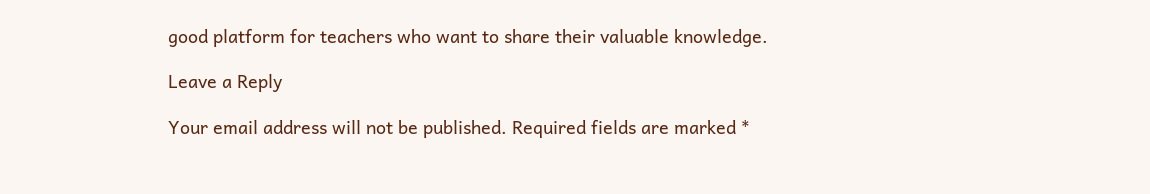good platform for teachers who want to share their valuable knowledge.

Leave a Reply

Your email address will not be published. Required fields are marked *